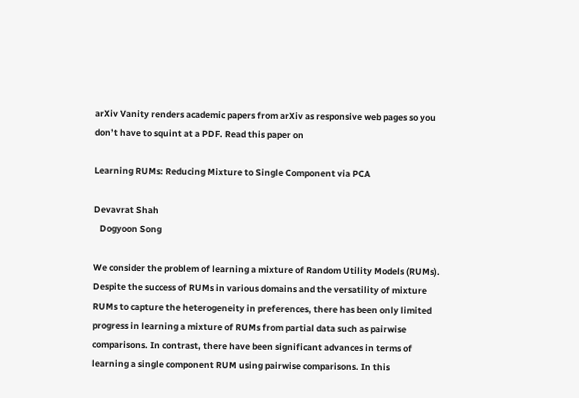arXiv Vanity renders academic papers from arXiv as responsive web pages so you don’t have to squint at a PDF. Read this paper on

Learning RUMs: Reducing Mixture to Single Component via PCA

Devavrat Shah
   Dogyoon Song

We consider the problem of learning a mixture of Random Utility Models (RUMs). Despite the success of RUMs in various domains and the versatility of mixture RUMs to capture the heterogeneity in preferences, there has been only limited progress in learning a mixture of RUMs from partial data such as pairwise comparisons. In contrast, there have been significant advances in terms of learning a single component RUM using pairwise comparisons. In this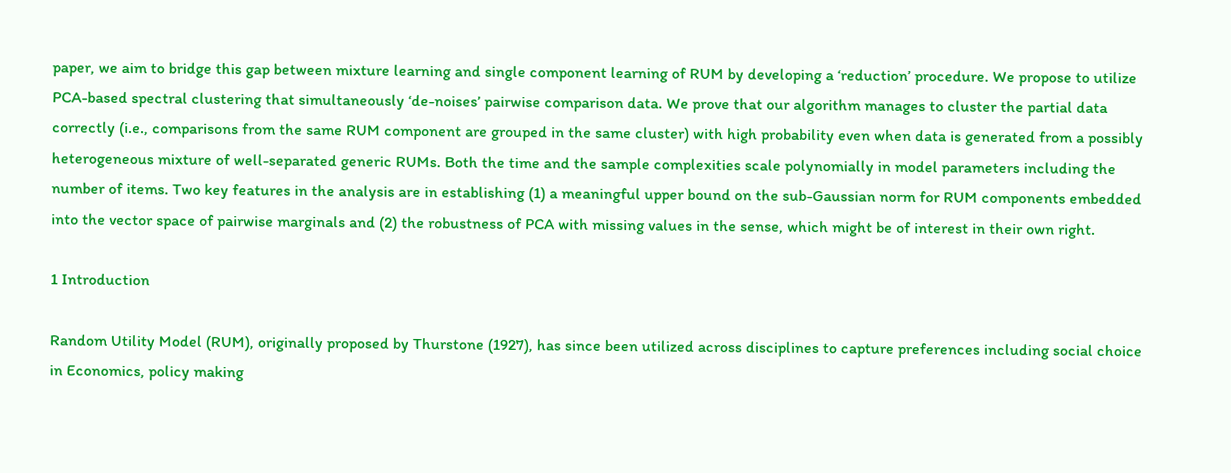paper, we aim to bridge this gap between mixture learning and single component learning of RUM by developing a ‘reduction’ procedure. We propose to utilize PCA-based spectral clustering that simultaneously ‘de-noises’ pairwise comparison data. We prove that our algorithm manages to cluster the partial data correctly (i.e., comparisons from the same RUM component are grouped in the same cluster) with high probability even when data is generated from a possibly heterogeneous mixture of well-separated generic RUMs. Both the time and the sample complexities scale polynomially in model parameters including the number of items. Two key features in the analysis are in establishing (1) a meaningful upper bound on the sub-Gaussian norm for RUM components embedded into the vector space of pairwise marginals and (2) the robustness of PCA with missing values in the sense, which might be of interest in their own right.

1 Introduction

Random Utility Model (RUM), originally proposed by Thurstone (1927), has since been utilized across disciplines to capture preferences including social choice in Economics, policy making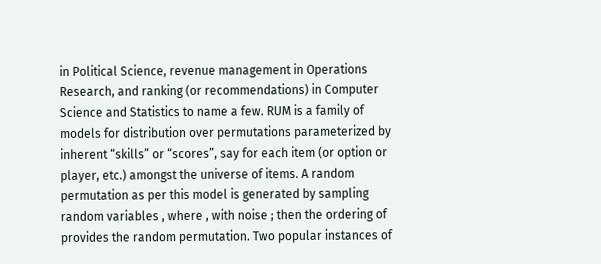in Political Science, revenue management in Operations Research, and ranking (or recommendations) in Computer Science and Statistics to name a few. RUM is a family of models for distribution over permutations parameterized by inherent “skills” or “scores”, say for each item (or option or player, etc.) amongst the universe of items. A random permutation as per this model is generated by sampling random variables , where , with noise ; then the ordering of provides the random permutation. Two popular instances of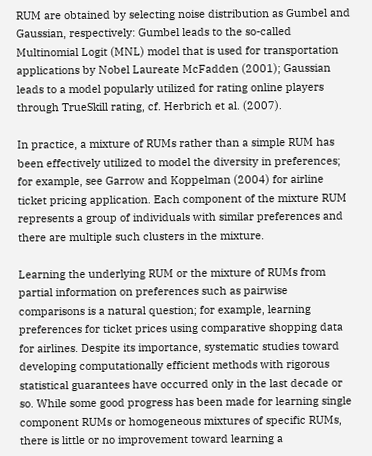RUM are obtained by selecting noise distribution as Gumbel and Gaussian, respectively: Gumbel leads to the so-called Multinomial Logit (MNL) model that is used for transportation applications by Nobel Laureate McFadden (2001); Gaussian leads to a model popularly utilized for rating online players through TrueSkill rating, cf. Herbrich et al. (2007).

In practice, a mixture of RUMs rather than a simple RUM has been effectively utilized to model the diversity in preferences; for example, see Garrow and Koppelman (2004) for airline ticket pricing application. Each component of the mixture RUM represents a group of individuals with similar preferences and there are multiple such clusters in the mixture.

Learning the underlying RUM or the mixture of RUMs from partial information on preferences such as pairwise comparisons is a natural question; for example, learning preferences for ticket prices using comparative shopping data for airlines. Despite its importance, systematic studies toward developing computationally efficient methods with rigorous statistical guarantees have occurred only in the last decade or so. While some good progress has been made for learning single component RUMs or homogeneous mixtures of specific RUMs, there is little or no improvement toward learning a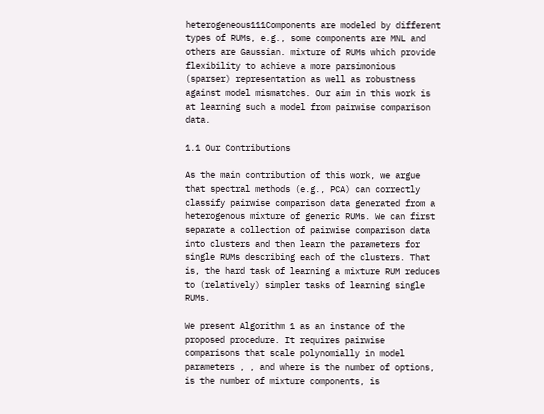heterogeneous111Components are modeled by different types of RUMs, e.g., some components are MNL and others are Gaussian. mixture of RUMs which provide flexibility to achieve a more parsimonious (sparser) representation as well as robustness against model mismatches. Our aim in this work is at learning such a model from pairwise comparison data.

1.1 Our Contributions

As the main contribution of this work, we argue that spectral methods (e.g., PCA) can correctly classify pairwise comparison data generated from a heterogenous mixture of generic RUMs. We can first separate a collection of pairwise comparison data into clusters and then learn the parameters for single RUMs describing each of the clusters. That is, the hard task of learning a mixture RUM reduces to (relatively) simpler tasks of learning single RUMs.

We present Algorithm 1 as an instance of the proposed procedure. It requires pairwise comparisons that scale polynomially in model parameters , , and where is the number of options, is the number of mixture components, is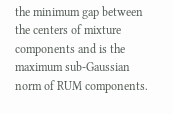the minimum gap between the centers of mixture components and is the maximum sub-Gaussian norm of RUM components.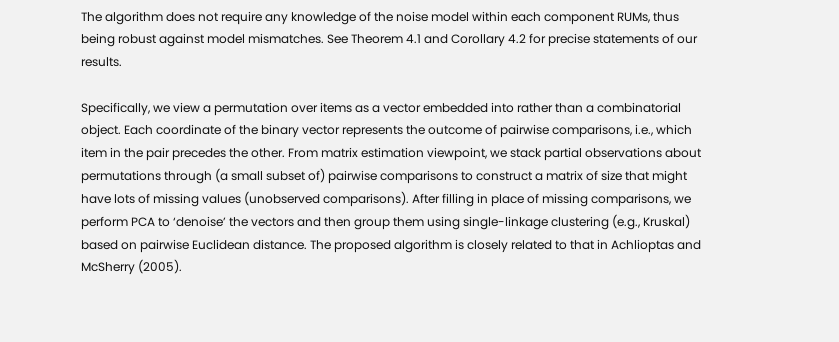The algorithm does not require any knowledge of the noise model within each component RUMs, thus being robust against model mismatches. See Theorem 4.1 and Corollary 4.2 for precise statements of our results.

Specifically, we view a permutation over items as a vector embedded into rather than a combinatorial object. Each coordinate of the binary vector represents the outcome of pairwise comparisons, i.e., which item in the pair precedes the other. From matrix estimation viewpoint, we stack partial observations about permutations through (a small subset of) pairwise comparisons to construct a matrix of size that might have lots of missing values (unobserved comparisons). After filling in place of missing comparisons, we perform PCA to ‘denoise’ the vectors and then group them using single-linkage clustering (e.g., Kruskal) based on pairwise Euclidean distance. The proposed algorithm is closely related to that in Achlioptas and McSherry (2005).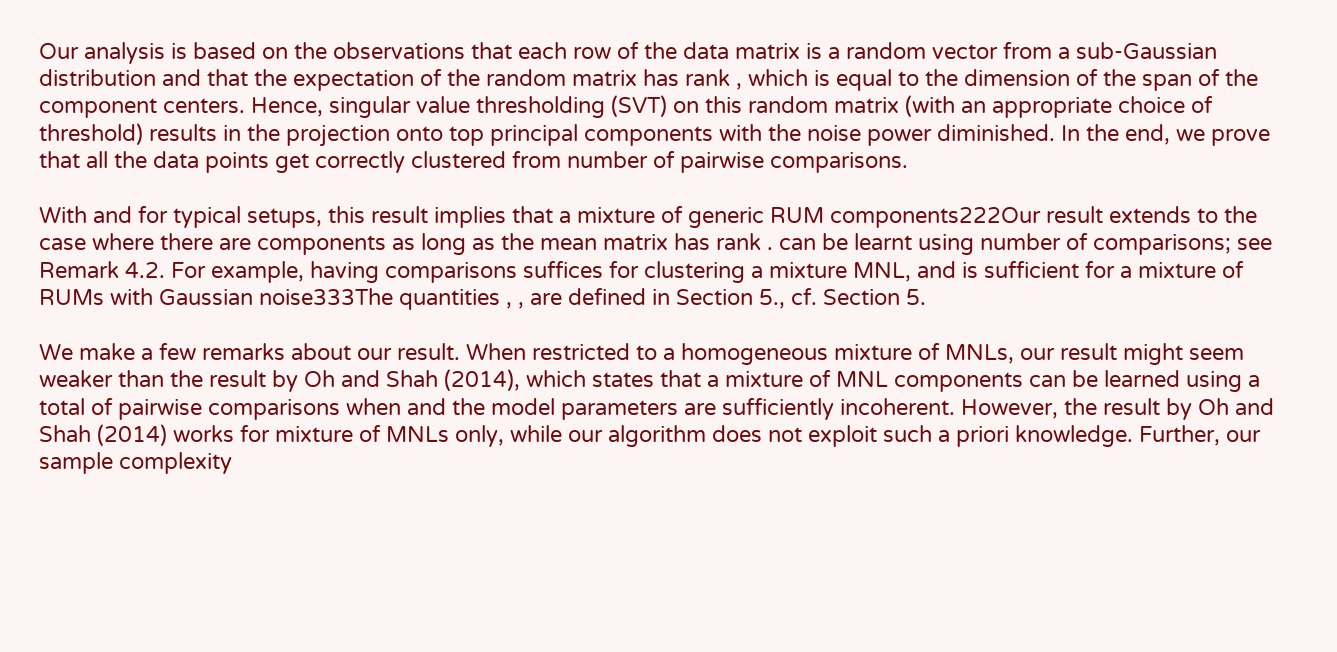Our analysis is based on the observations that each row of the data matrix is a random vector from a sub-Gaussian distribution and that the expectation of the random matrix has rank , which is equal to the dimension of the span of the component centers. Hence, singular value thresholding (SVT) on this random matrix (with an appropriate choice of threshold) results in the projection onto top principal components with the noise power diminished. In the end, we prove that all the data points get correctly clustered from number of pairwise comparisons.

With and for typical setups, this result implies that a mixture of generic RUM components222Our result extends to the case where there are components as long as the mean matrix has rank . can be learnt using number of comparisons; see Remark 4.2. For example, having comparisons suffices for clustering a mixture MNL, and is sufficient for a mixture of RUMs with Gaussian noise333The quantities , , are defined in Section 5., cf. Section 5.

We make a few remarks about our result. When restricted to a homogeneous mixture of MNLs, our result might seem weaker than the result by Oh and Shah (2014), which states that a mixture of MNL components can be learned using a total of pairwise comparisons when and the model parameters are sufficiently incoherent. However, the result by Oh and Shah (2014) works for mixture of MNLs only, while our algorithm does not exploit such a priori knowledge. Further, our sample complexity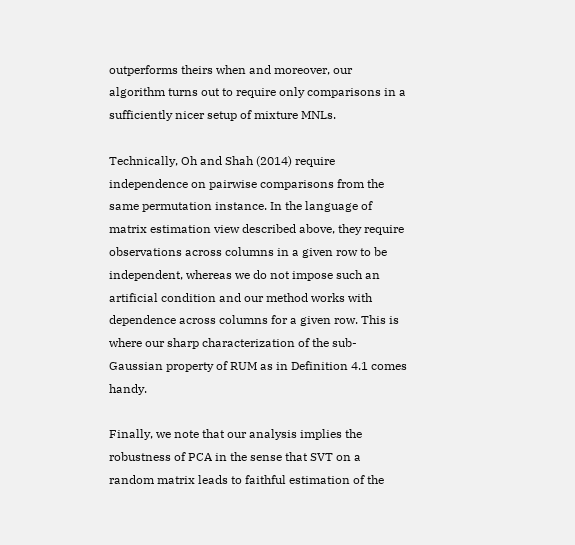outperforms theirs when and moreover, our algorithm turns out to require only comparisons in a sufficiently nicer setup of mixture MNLs.

Technically, Oh and Shah (2014) require independence on pairwise comparisons from the same permutation instance. In the language of matrix estimation view described above, they require observations across columns in a given row to be independent, whereas we do not impose such an artificial condition and our method works with dependence across columns for a given row. This is where our sharp characterization of the sub-Gaussian property of RUM as in Definition 4.1 comes handy.

Finally, we note that our analysis implies the robustness of PCA in the sense that SVT on a random matrix leads to faithful estimation of the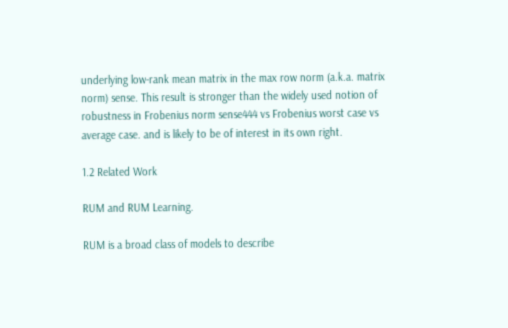underlying low-rank mean matrix in the max row norm (a.k.a. matrix norm) sense. This result is stronger than the widely used notion of robustness in Frobenius norm sense444 vs Frobenius worst case vs average case. and is likely to be of interest in its own right.

1.2 Related Work

RUM and RUM Learning.

RUM is a broad class of models to describe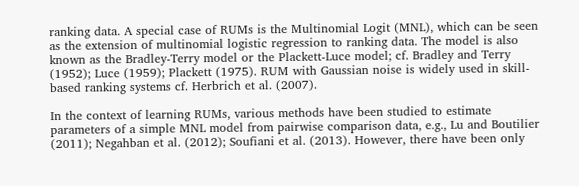ranking data. A special case of RUMs is the Multinomial Logit (MNL), which can be seen as the extension of multinomial logistic regression to ranking data. The model is also known as the Bradley-Terry model or the Plackett-Luce model; cf. Bradley and Terry (1952); Luce (1959); Plackett (1975). RUM with Gaussian noise is widely used in skill-based ranking systems cf. Herbrich et al. (2007).

In the context of learning RUMs, various methods have been studied to estimate parameters of a simple MNL model from pairwise comparison data, e.g., Lu and Boutilier (2011); Negahban et al. (2012); Soufiani et al. (2013). However, there have been only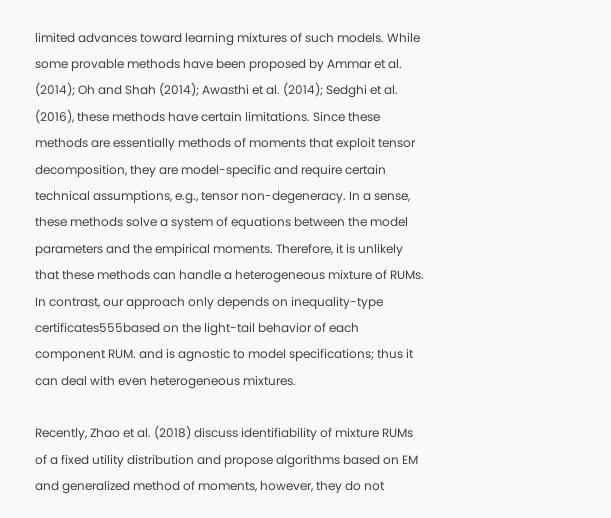limited advances toward learning mixtures of such models. While some provable methods have been proposed by Ammar et al. (2014); Oh and Shah (2014); Awasthi et al. (2014); Sedghi et al. (2016), these methods have certain limitations. Since these methods are essentially methods of moments that exploit tensor decomposition, they are model-specific and require certain technical assumptions, e.g., tensor non-degeneracy. In a sense, these methods solve a system of equations between the model parameters and the empirical moments. Therefore, it is unlikely that these methods can handle a heterogeneous mixture of RUMs. In contrast, our approach only depends on inequality-type certificates555based on the light-tail behavior of each component RUM. and is agnostic to model specifications; thus it can deal with even heterogeneous mixtures.

Recently, Zhao et al. (2018) discuss identifiability of mixture RUMs of a fixed utility distribution and propose algorithms based on EM and generalized method of moments, however, they do not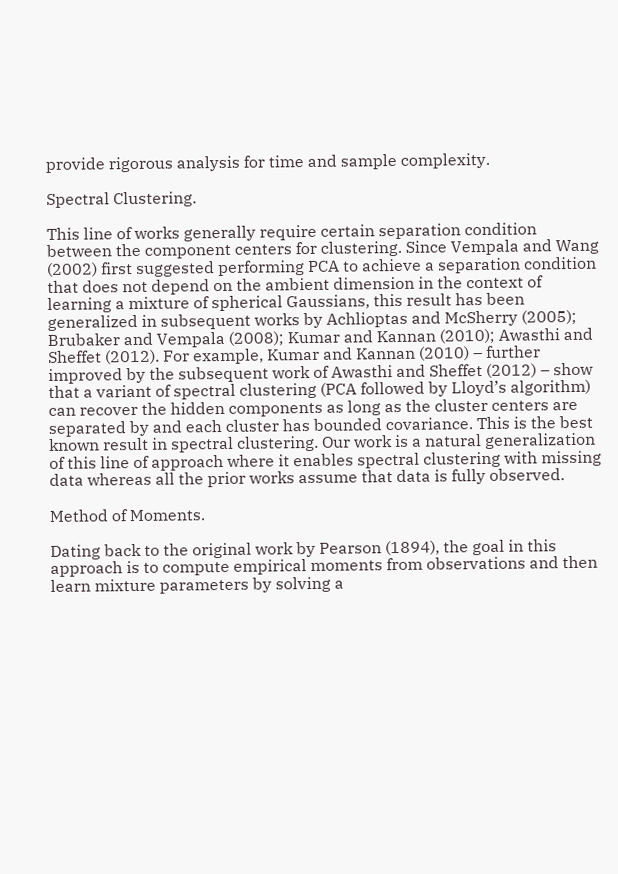provide rigorous analysis for time and sample complexity.

Spectral Clustering.

This line of works generally require certain separation condition between the component centers for clustering. Since Vempala and Wang (2002) first suggested performing PCA to achieve a separation condition that does not depend on the ambient dimension in the context of learning a mixture of spherical Gaussians, this result has been generalized in subsequent works by Achlioptas and McSherry (2005); Brubaker and Vempala (2008); Kumar and Kannan (2010); Awasthi and Sheffet (2012). For example, Kumar and Kannan (2010) – further improved by the subsequent work of Awasthi and Sheffet (2012) – show that a variant of spectral clustering (PCA followed by Lloyd’s algorithm) can recover the hidden components as long as the cluster centers are separated by and each cluster has bounded covariance. This is the best known result in spectral clustering. Our work is a natural generalization of this line of approach where it enables spectral clustering with missing data whereas all the prior works assume that data is fully observed.

Method of Moments.

Dating back to the original work by Pearson (1894), the goal in this approach is to compute empirical moments from observations and then learn mixture parameters by solving a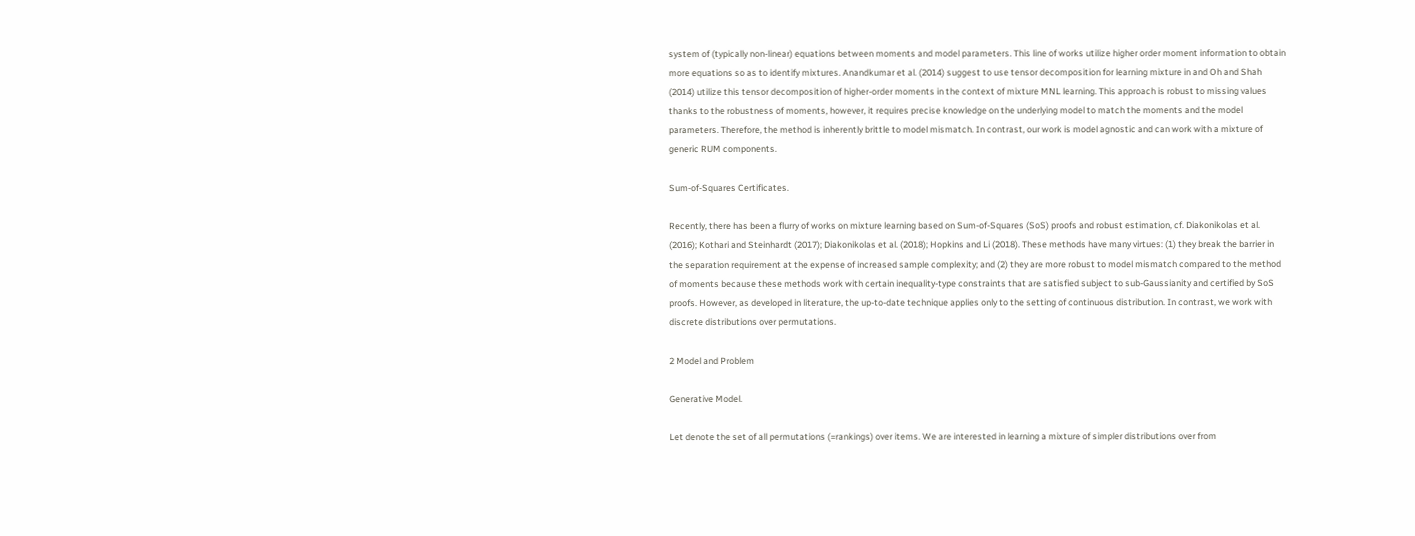system of (typically non-linear) equations between moments and model parameters. This line of works utilize higher order moment information to obtain more equations so as to identify mixtures. Anandkumar et al. (2014) suggest to use tensor decomposition for learning mixture in and Oh and Shah (2014) utilize this tensor decomposition of higher-order moments in the context of mixture MNL learning. This approach is robust to missing values thanks to the robustness of moments, however, it requires precise knowledge on the underlying model to match the moments and the model parameters. Therefore, the method is inherently brittle to model mismatch. In contrast, our work is model agnostic and can work with a mixture of generic RUM components.

Sum-of-Squares Certificates.

Recently, there has been a flurry of works on mixture learning based on Sum-of-Squares (SoS) proofs and robust estimation, cf. Diakonikolas et al. (2016); Kothari and Steinhardt (2017); Diakonikolas et al. (2018); Hopkins and Li (2018). These methods have many virtues: (1) they break the barrier in the separation requirement at the expense of increased sample complexity; and (2) they are more robust to model mismatch compared to the method of moments because these methods work with certain inequality-type constraints that are satisfied subject to sub-Gaussianity and certified by SoS proofs. However, as developed in literature, the up-to-date technique applies only to the setting of continuous distribution. In contrast, we work with discrete distributions over permutations.

2 Model and Problem

Generative Model.

Let denote the set of all permutations (=rankings) over items. We are interested in learning a mixture of simpler distributions over from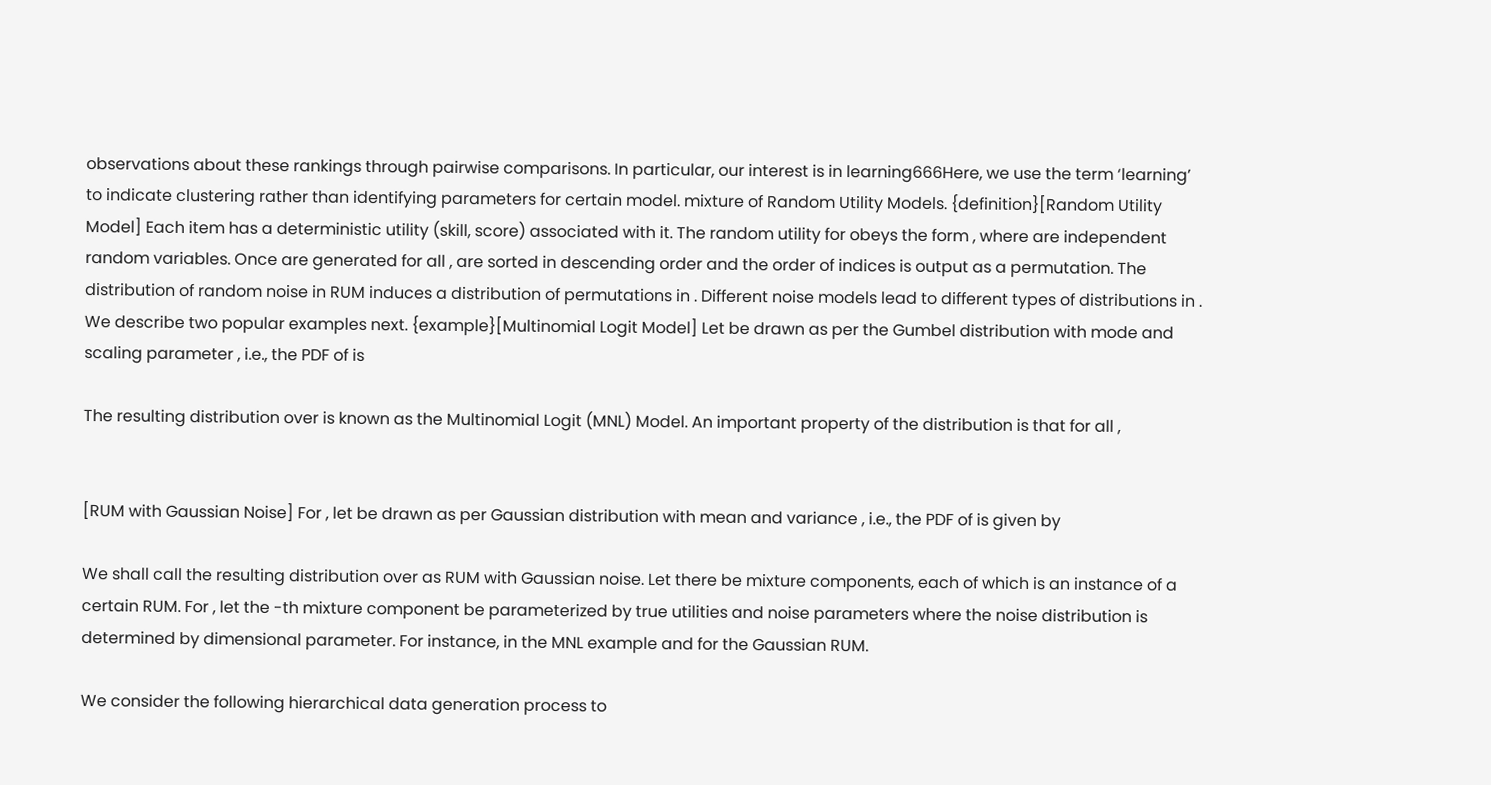observations about these rankings through pairwise comparisons. In particular, our interest is in learning666Here, we use the term ‘learning’ to indicate clustering rather than identifying parameters for certain model. mixture of Random Utility Models. {definition}[Random Utility Model] Each item has a deterministic utility (skill, score) associated with it. The random utility for obeys the form , where are independent random variables. Once are generated for all , are sorted in descending order and the order of indices is output as a permutation. The distribution of random noise in RUM induces a distribution of permutations in . Different noise models lead to different types of distributions in . We describe two popular examples next. {example}[Multinomial Logit Model] Let be drawn as per the Gumbel distribution with mode and scaling parameter , i.e., the PDF of is

The resulting distribution over is known as the Multinomial Logit (MNL) Model. An important property of the distribution is that for all ,


[RUM with Gaussian Noise] For , let be drawn as per Gaussian distribution with mean and variance , i.e., the PDF of is given by

We shall call the resulting distribution over as RUM with Gaussian noise. Let there be mixture components, each of which is an instance of a certain RUM. For , let the -th mixture component be parameterized by true utilities and noise parameters where the noise distribution is determined by dimensional parameter. For instance, in the MNL example and for the Gaussian RUM.

We consider the following hierarchical data generation process to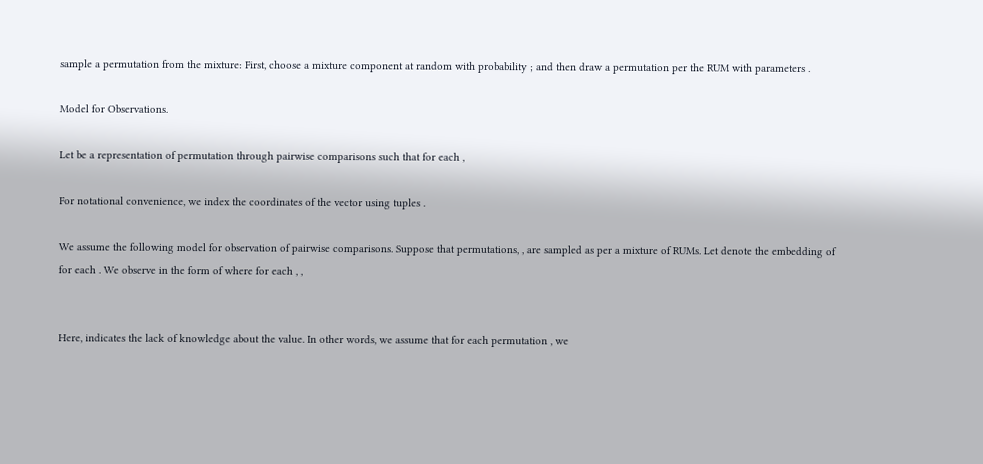sample a permutation from the mixture: First, choose a mixture component at random with probability ; and then draw a permutation per the RUM with parameters .

Model for Observations.

Let be a representation of permutation through pairwise comparisons such that for each ,

For notational convenience, we index the coordinates of the vector using tuples .

We assume the following model for observation of pairwise comparisons. Suppose that permutations, , are sampled as per a mixture of RUMs. Let denote the embedding of for each . We observe in the form of where for each , ,


Here, indicates the lack of knowledge about the value. In other words, we assume that for each permutation , we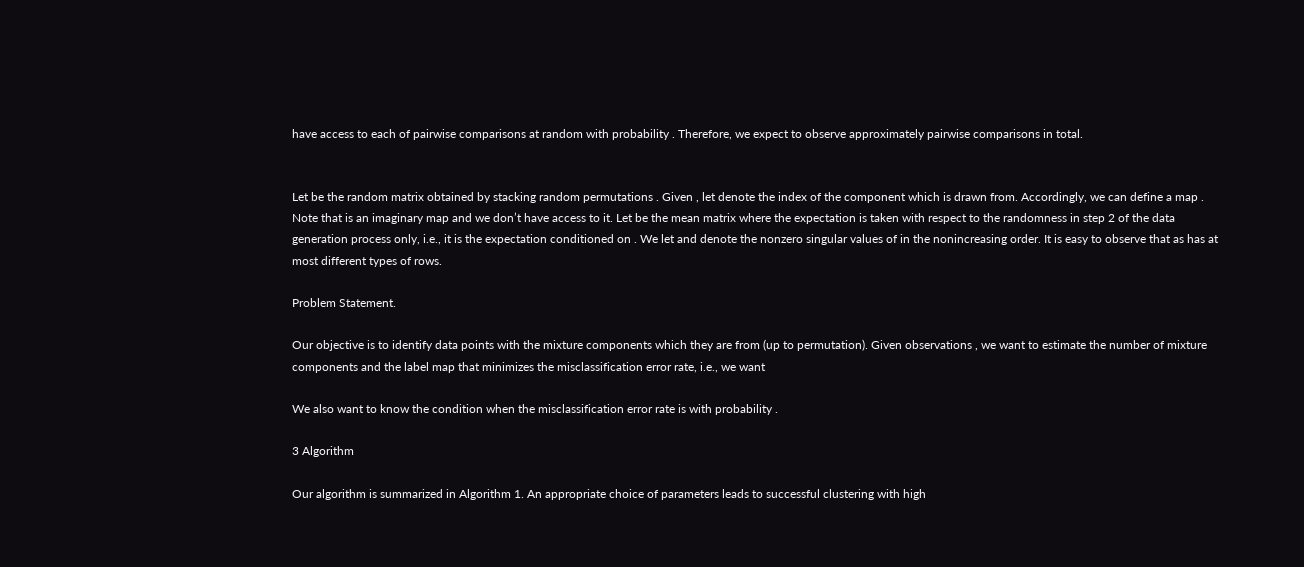have access to each of pairwise comparisons at random with probability . Therefore, we expect to observe approximately pairwise comparisons in total.


Let be the random matrix obtained by stacking random permutations . Given , let denote the index of the component which is drawn from. Accordingly, we can define a map . Note that is an imaginary map and we don’t have access to it. Let be the mean matrix where the expectation is taken with respect to the randomness in step 2 of the data generation process only, i.e., it is the expectation conditioned on . We let and denote the nonzero singular values of in the nonincreasing order. It is easy to observe that as has at most different types of rows.

Problem Statement.

Our objective is to identify data points with the mixture components which they are from (up to permutation). Given observations , we want to estimate the number of mixture components and the label map that minimizes the misclassification error rate, i.e., we want

We also want to know the condition when the misclassification error rate is with probability .

3 Algorithm

Our algorithm is summarized in Algorithm 1. An appropriate choice of parameters leads to successful clustering with high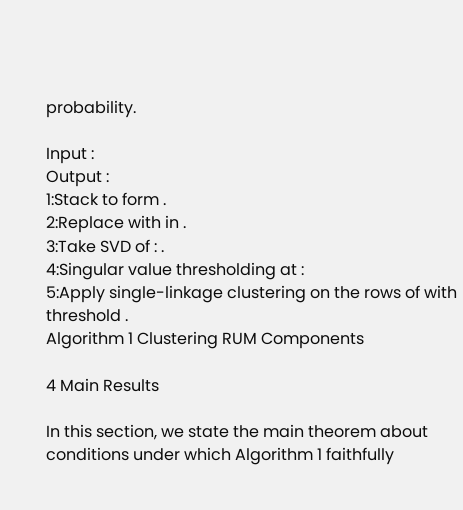probability.

Input :
Output :
1:Stack to form .
2:Replace with in .
3:Take SVD of : .
4:Singular value thresholding at :
5:Apply single-linkage clustering on the rows of with threshold .
Algorithm 1 Clustering RUM Components

4 Main Results

In this section, we state the main theorem about conditions under which Algorithm 1 faithfully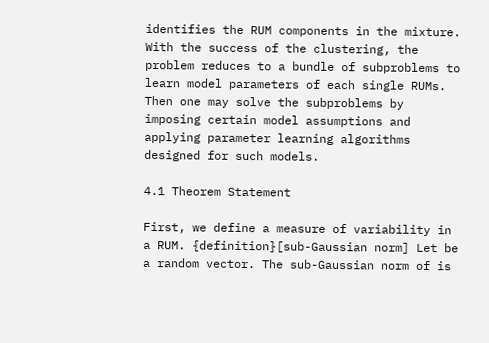identifies the RUM components in the mixture. With the success of the clustering, the problem reduces to a bundle of subproblems to learn model parameters of each single RUMs. Then one may solve the subproblems by imposing certain model assumptions and applying parameter learning algorithms designed for such models.

4.1 Theorem Statement

First, we define a measure of variability in a RUM. {definition}[sub-Gaussian norm] Let be a random vector. The sub-Gaussian norm of is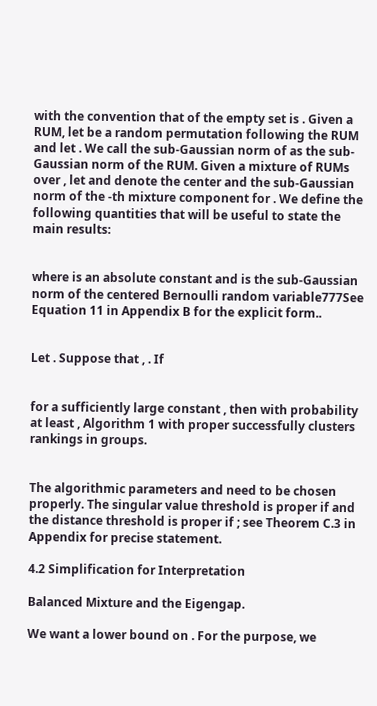with the convention that of the empty set is . Given a RUM, let be a random permutation following the RUM and let . We call the sub-Gaussian norm of as the sub-Gaussian norm of the RUM. Given a mixture of RUMs over , let and denote the center and the sub-Gaussian norm of the -th mixture component for . We define the following quantities that will be useful to state the main results:


where is an absolute constant and is the sub-Gaussian norm of the centered Bernoulli random variable777See Equation 11 in Appendix B for the explicit form..


Let . Suppose that , . If


for a sufficiently large constant , then with probability at least , Algorithm 1 with proper successfully clusters rankings in groups.


The algorithmic parameters and need to be chosen properly. The singular value threshold is proper if and the distance threshold is proper if ; see Theorem C.3 in Appendix for precise statement.

4.2 Simplification for Interpretation

Balanced Mixture and the Eigengap.

We want a lower bound on . For the purpose, we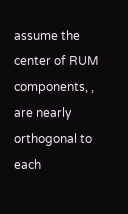assume the center of RUM components, , are nearly orthogonal to each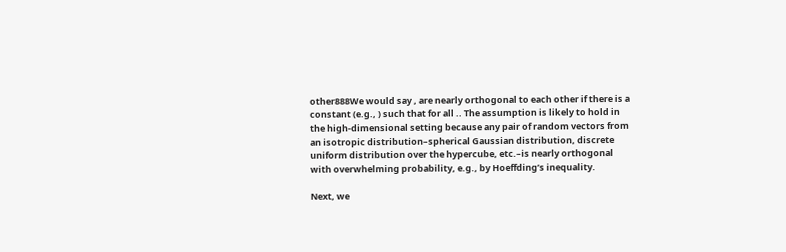other888We would say , are nearly orthogonal to each other if there is a constant (e.g., ) such that for all .. The assumption is likely to hold in the high-dimensional setting because any pair of random vectors from an isotropic distribution–spherical Gaussian distribution, discrete uniform distribution over the hypercube, etc.–is nearly orthogonal with overwhelming probability, e.g., by Hoeffding’s inequality.

Next, we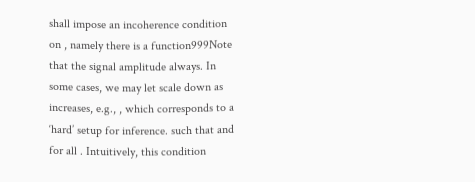shall impose an incoherence condition on , namely there is a function999Note that the signal amplitude always. In some cases, we may let scale down as increases, e.g., , which corresponds to a ‘hard’ setup for inference. such that and for all . Intuitively, this condition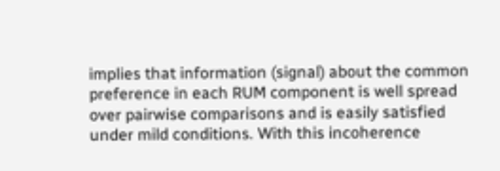implies that information (signal) about the common preference in each RUM component is well spread over pairwise comparisons and is easily satisfied under mild conditions. With this incoherence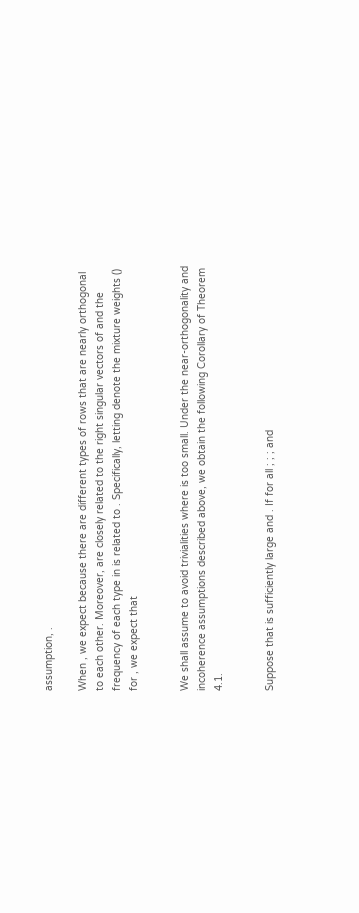assumption, .

When , we expect because there are different types of rows that are nearly orthogonal to each other. Moreover, are closely related to the right singular vectors of and the frequency of each type in is related to . Specifically, letting denote the mixture weights () for , we expect that


We shall assume to avoid trivialities where is too small. Under the near-orthogonality and incoherence assumptions described above, we obtain the following Corollary of Theorem 4.1.


Suppose that is sufficiently large and . If for all ; ; ; and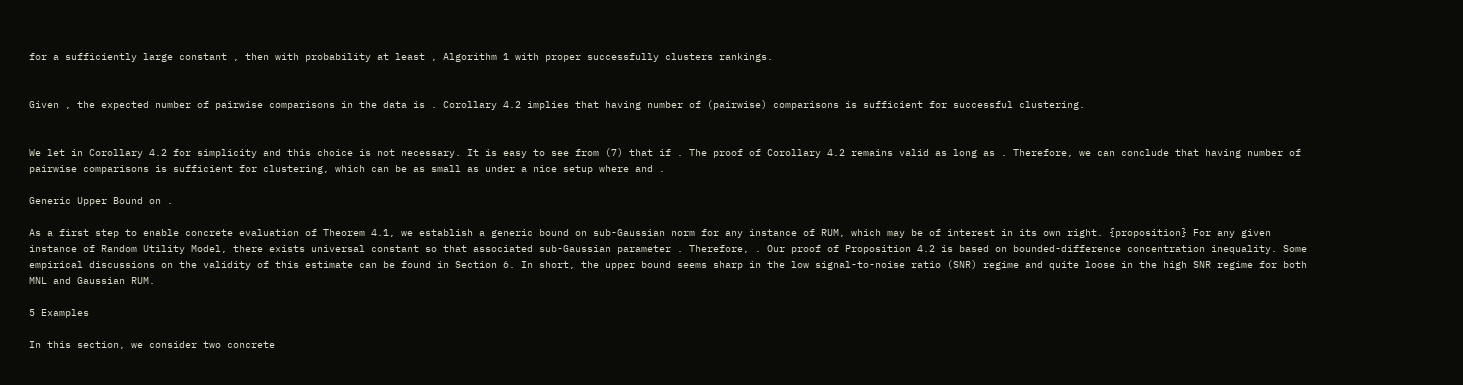for a sufficiently large constant , then with probability at least , Algorithm 1 with proper successfully clusters rankings.


Given , the expected number of pairwise comparisons in the data is . Corollary 4.2 implies that having number of (pairwise) comparisons is sufficient for successful clustering.


We let in Corollary 4.2 for simplicity and this choice is not necessary. It is easy to see from (7) that if . The proof of Corollary 4.2 remains valid as long as . Therefore, we can conclude that having number of pairwise comparisons is sufficient for clustering, which can be as small as under a nice setup where and .

Generic Upper Bound on .

As a first step to enable concrete evaluation of Theorem 4.1, we establish a generic bound on sub-Gaussian norm for any instance of RUM, which may be of interest in its own right. {proposition} For any given instance of Random Utility Model, there exists universal constant so that associated sub-Gaussian parameter . Therefore, . Our proof of Proposition 4.2 is based on bounded-difference concentration inequality. Some empirical discussions on the validity of this estimate can be found in Section 6. In short, the upper bound seems sharp in the low signal-to-noise ratio (SNR) regime and quite loose in the high SNR regime for both MNL and Gaussian RUM.

5 Examples

In this section, we consider two concrete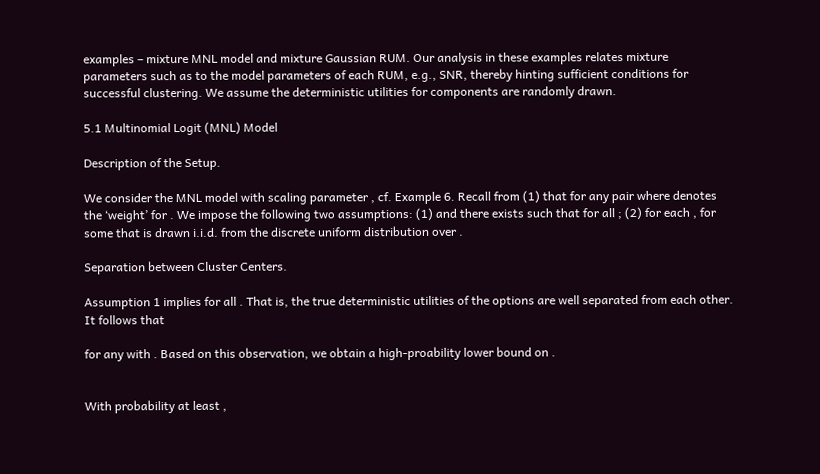examples – mixture MNL model and mixture Gaussian RUM. Our analysis in these examples relates mixture parameters such as to the model parameters of each RUM, e.g., SNR, thereby hinting sufficient conditions for successful clustering. We assume the deterministic utilities for components are randomly drawn.

5.1 Multinomial Logit (MNL) Model

Description of the Setup.

We consider the MNL model with scaling parameter , cf. Example 6. Recall from (1) that for any pair where denotes the ‘weight’ for . We impose the following two assumptions: (1) and there exists such that for all ; (2) for each , for some that is drawn i.i.d. from the discrete uniform distribution over .

Separation between Cluster Centers.

Assumption 1 implies for all . That is, the true deterministic utilities of the options are well separated from each other. It follows that

for any with . Based on this observation, we obtain a high-proability lower bound on .


With probability at least ,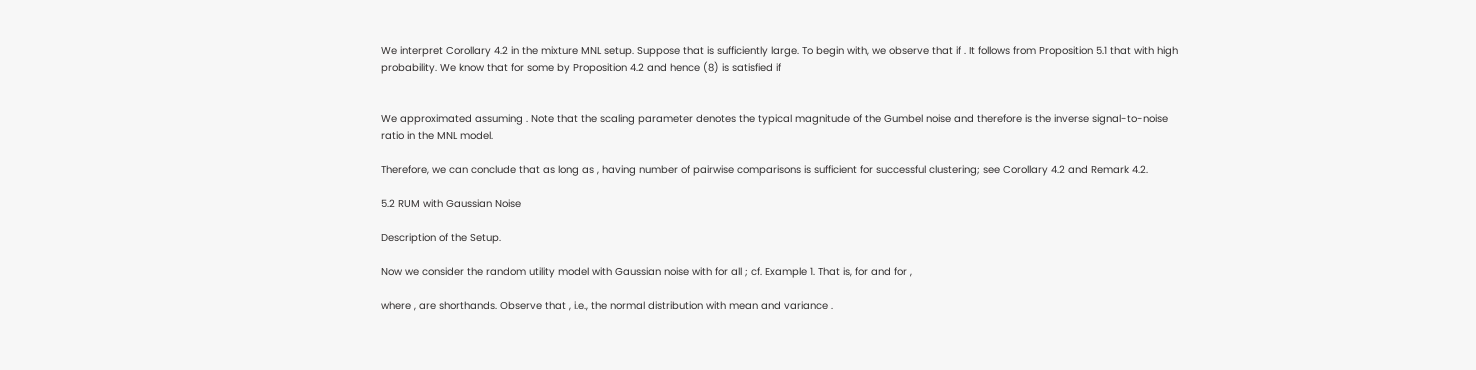We interpret Corollary 4.2 in the mixture MNL setup. Suppose that is sufficiently large. To begin with, we observe that if . It follows from Proposition 5.1 that with high probability. We know that for some by Proposition 4.2 and hence (8) is satisfied if


We approximated assuming . Note that the scaling parameter denotes the typical magnitude of the Gumbel noise and therefore is the inverse signal-to-noise ratio in the MNL model.

Therefore, we can conclude that as long as , having number of pairwise comparisons is sufficient for successful clustering; see Corollary 4.2 and Remark 4.2.

5.2 RUM with Gaussian Noise

Description of the Setup.

Now we consider the random utility model with Gaussian noise with for all ; cf. Example 1. That is, for and for ,

where , are shorthands. Observe that , i.e., the normal distribution with mean and variance .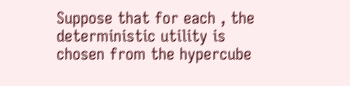Suppose that for each , the deterministic utility is chosen from the hypercube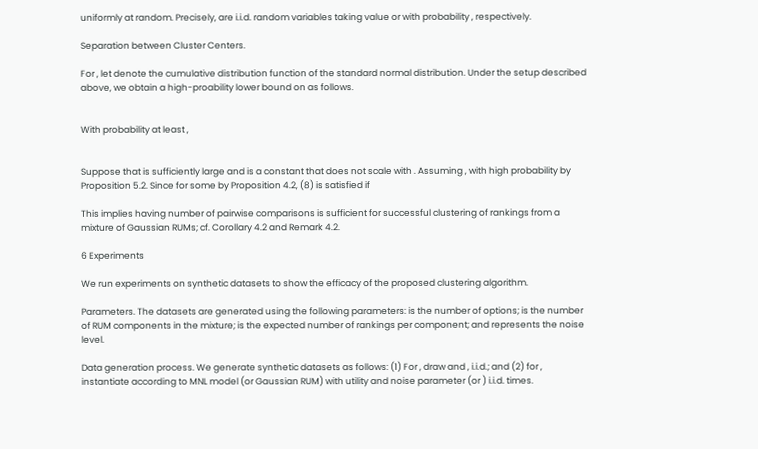uniformly at random. Precisely, are i.i.d. random variables taking value or with probability , respectively.

Separation between Cluster Centers.

For , let denote the cumulative distribution function of the standard normal distribution. Under the setup described above, we obtain a high-proability lower bound on as follows.


With probability at least ,


Suppose that is sufficiently large and is a constant that does not scale with . Assuming , with high probability by Proposition 5.2. Since for some by Proposition 4.2, (8) is satisfied if

This implies having number of pairwise comparisons is sufficient for successful clustering of rankings from a mixture of Gaussian RUMs; cf. Corollary 4.2 and Remark 4.2.

6 Experiments

We run experiments on synthetic datasets to show the efficacy of the proposed clustering algorithm.

Parameters. The datasets are generated using the following parameters: is the number of options; is the number of RUM components in the mixture; is the expected number of rankings per component; and represents the noise level.

Data generation process. We generate synthetic datasets as follows: (1) For , draw and , i.i.d.; and (2) for , instantiate according to MNL model (or Gaussian RUM) with utility and noise parameter (or ) i.i.d. times.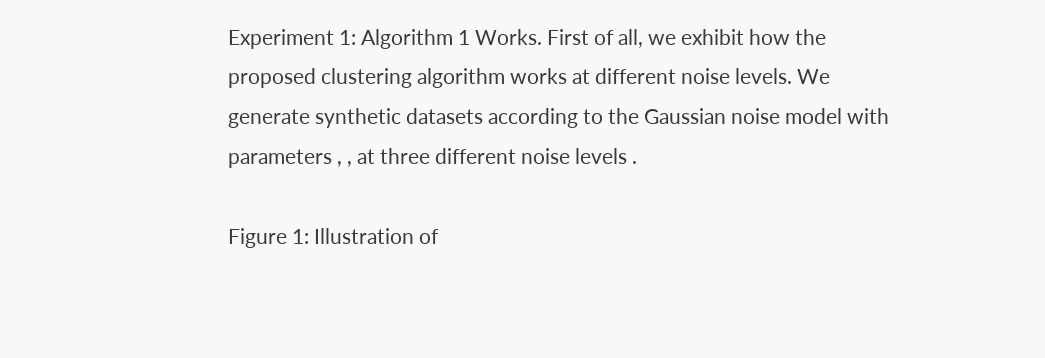Experiment 1: Algorithm 1 Works. First of all, we exhibit how the proposed clustering algorithm works at different noise levels. We generate synthetic datasets according to the Gaussian noise model with parameters , , at three different noise levels .

Figure 1: Illustration of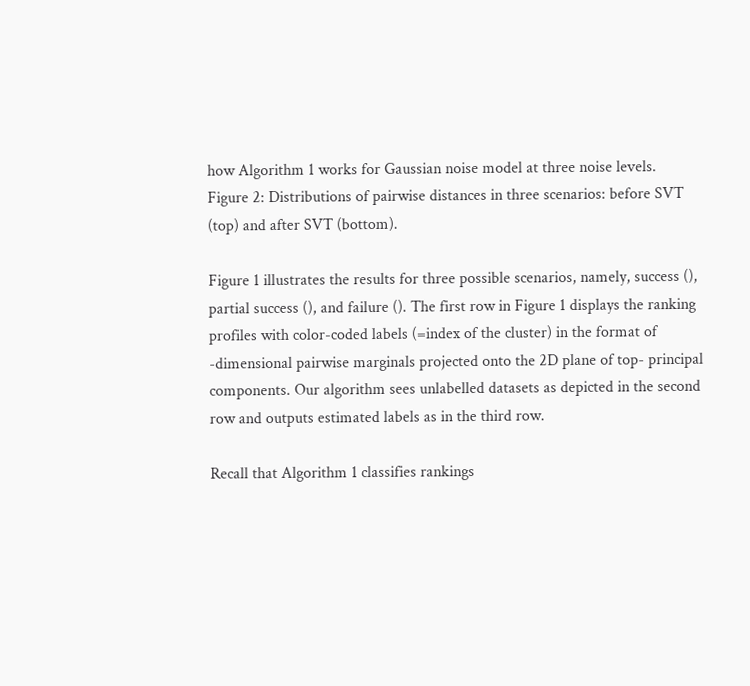how Algorithm 1 works for Gaussian noise model at three noise levels.
Figure 2: Distributions of pairwise distances in three scenarios: before SVT (top) and after SVT (bottom).

Figure 1 illustrates the results for three possible scenarios, namely, success (), partial success (), and failure (). The first row in Figure 1 displays the ranking profiles with color-coded labels (=index of the cluster) in the format of -dimensional pairwise marginals projected onto the 2D plane of top- principal components. Our algorithm sees unlabelled datasets as depicted in the second row and outputs estimated labels as in the third row.

Recall that Algorithm 1 classifies rankings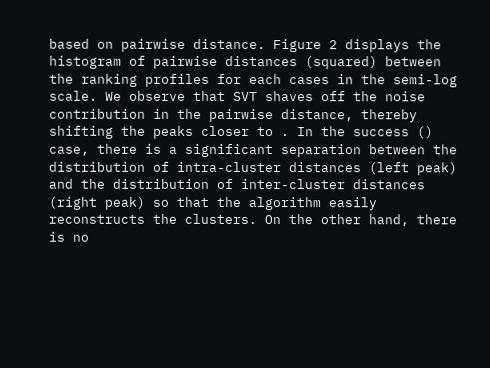based on pairwise distance. Figure 2 displays the histogram of pairwise distances (squared) between the ranking profiles for each cases in the semi-log scale. We observe that SVT shaves off the noise contribution in the pairwise distance, thereby shifting the peaks closer to . In the success () case, there is a significant separation between the distribution of intra-cluster distances (left peak) and the distribution of inter-cluster distances (right peak) so that the algorithm easily reconstructs the clusters. On the other hand, there is no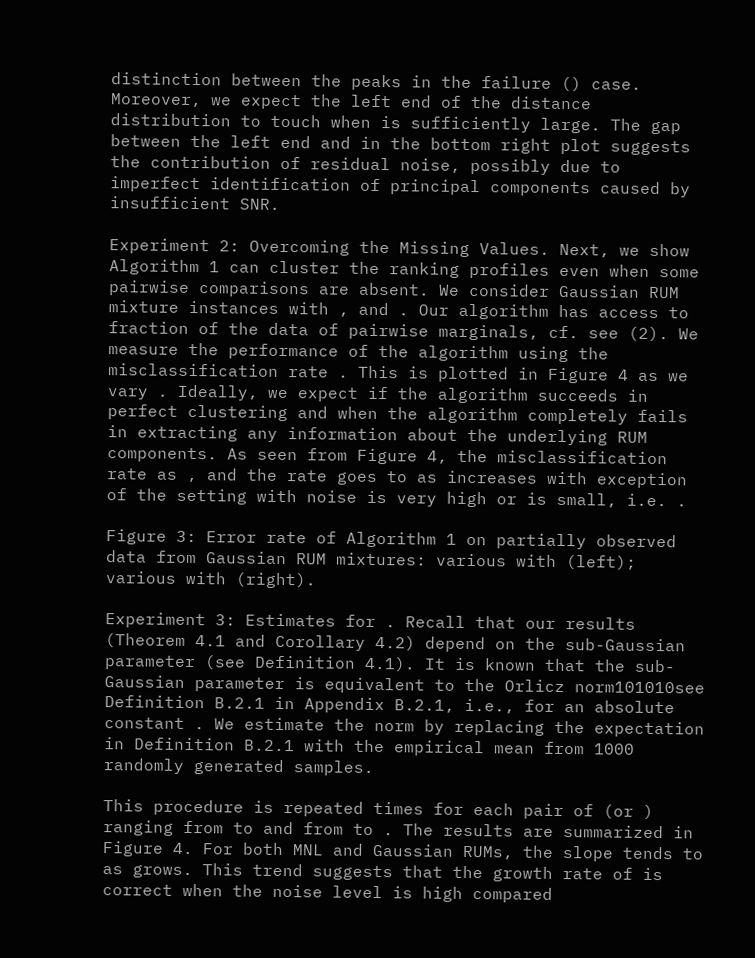distinction between the peaks in the failure () case. Moreover, we expect the left end of the distance distribution to touch when is sufficiently large. The gap between the left end and in the bottom right plot suggests the contribution of residual noise, possibly due to imperfect identification of principal components caused by insufficient SNR.

Experiment 2: Overcoming the Missing Values. Next, we show Algorithm 1 can cluster the ranking profiles even when some pairwise comparisons are absent. We consider Gaussian RUM mixture instances with , and . Our algorithm has access to fraction of the data of pairwise marginals, cf. see (2). We measure the performance of the algorithm using the misclassification rate . This is plotted in Figure 4 as we vary . Ideally, we expect if the algorithm succeeds in perfect clustering and when the algorithm completely fails in extracting any information about the underlying RUM components. As seen from Figure 4, the misclassification rate as , and the rate goes to as increases with exception of the setting with noise is very high or is small, i.e. .

Figure 3: Error rate of Algorithm 1 on partially observed data from Gaussian RUM mixtures: various with (left); various with (right).

Experiment 3: Estimates for . Recall that our results (Theorem 4.1 and Corollary 4.2) depend on the sub-Gaussian parameter (see Definition 4.1). It is known that the sub-Gaussian parameter is equivalent to the Orlicz norm101010see Definition B.2.1 in Appendix B.2.1, i.e., for an absolute constant . We estimate the norm by replacing the expectation in Definition B.2.1 with the empirical mean from 1000 randomly generated samples.

This procedure is repeated times for each pair of (or ) ranging from to and from to . The results are summarized in Figure 4. For both MNL and Gaussian RUMs, the slope tends to as grows. This trend suggests that the growth rate of is correct when the noise level is high compared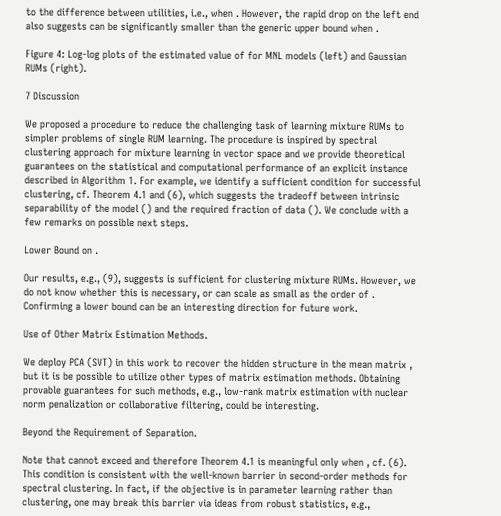to the difference between utilities, i.e., when . However, the rapid drop on the left end also suggests can be significantly smaller than the generic upper bound when .

Figure 4: Log-log plots of the estimated value of for MNL models (left) and Gaussian RUMs (right).

7 Discussion

We proposed a procedure to reduce the challenging task of learning mixture RUMs to simpler problems of single RUM learning. The procedure is inspired by spectral clustering approach for mixture learning in vector space and we provide theoretical guarantees on the statistical and computational performance of an explicit instance described in Algorithm 1. For example, we identify a sufficient condition for successful clustering, cf. Theorem 4.1 and (6), which suggests the tradeoff between intrinsic separability of the model () and the required fraction of data (). We conclude with a few remarks on possible next steps.

Lower Bound on .

Our results, e.g., (9), suggests is sufficient for clustering mixture RUMs. However, we do not know whether this is necessary, or can scale as small as the order of . Confirming a lower bound can be an interesting direction for future work.

Use of Other Matrix Estimation Methods.

We deploy PCA (SVT) in this work to recover the hidden structure in the mean matrix , but it is be possible to utilize other types of matrix estimation methods. Obtaining provable guarantees for such methods, e.g., low-rank matrix estimation with nuclear norm penalization or collaborative filtering, could be interesting.

Beyond the Requirement of Separation.

Note that cannot exceed and therefore Theorem 4.1 is meaningful only when , cf. (6). This condition is consistent with the well-known barrier in second-order methods for spectral clustering. In fact, if the objective is in parameter learning rather than clustering, one may break this barrier via ideas from robust statistics, e.g.,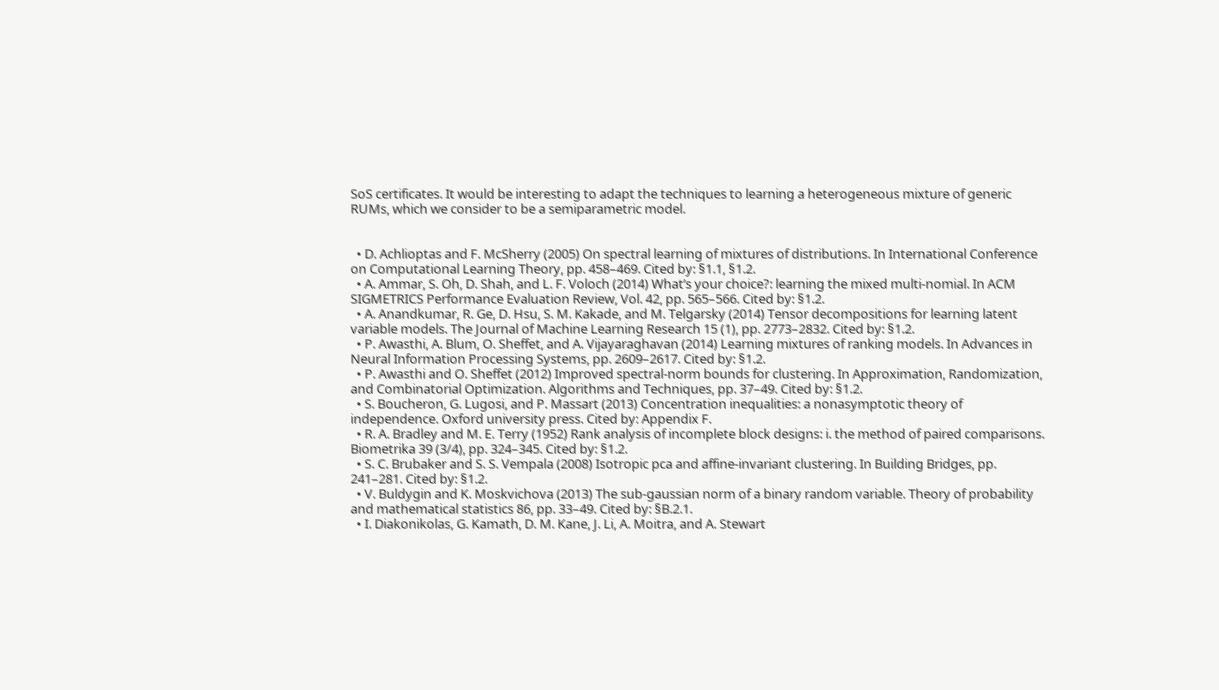SoS certificates. It would be interesting to adapt the techniques to learning a heterogeneous mixture of generic RUMs, which we consider to be a semiparametric model.


  • D. Achlioptas and F. McSherry (2005) On spectral learning of mixtures of distributions. In International Conference on Computational Learning Theory, pp. 458–469. Cited by: §1.1, §1.2.
  • A. Ammar, S. Oh, D. Shah, and L. F. Voloch (2014) What’s your choice?: learning the mixed multi-nomial. In ACM SIGMETRICS Performance Evaluation Review, Vol. 42, pp. 565–566. Cited by: §1.2.
  • A. Anandkumar, R. Ge, D. Hsu, S. M. Kakade, and M. Telgarsky (2014) Tensor decompositions for learning latent variable models. The Journal of Machine Learning Research 15 (1), pp. 2773–2832. Cited by: §1.2.
  • P. Awasthi, A. Blum, O. Sheffet, and A. Vijayaraghavan (2014) Learning mixtures of ranking models. In Advances in Neural Information Processing Systems, pp. 2609–2617. Cited by: §1.2.
  • P. Awasthi and O. Sheffet (2012) Improved spectral-norm bounds for clustering. In Approximation, Randomization, and Combinatorial Optimization. Algorithms and Techniques, pp. 37–49. Cited by: §1.2.
  • S. Boucheron, G. Lugosi, and P. Massart (2013) Concentration inequalities: a nonasymptotic theory of independence. Oxford university press. Cited by: Appendix F.
  • R. A. Bradley and M. E. Terry (1952) Rank analysis of incomplete block designs: i. the method of paired comparisons. Biometrika 39 (3/4), pp. 324–345. Cited by: §1.2.
  • S. C. Brubaker and S. S. Vempala (2008) Isotropic pca and affine-invariant clustering. In Building Bridges, pp. 241–281. Cited by: §1.2.
  • V. Buldygin and K. Moskvichova (2013) The sub-gaussian norm of a binary random variable. Theory of probability and mathematical statistics 86, pp. 33–49. Cited by: §B.2.1.
  • I. Diakonikolas, G. Kamath, D. M. Kane, J. Li, A. Moitra, and A. Stewart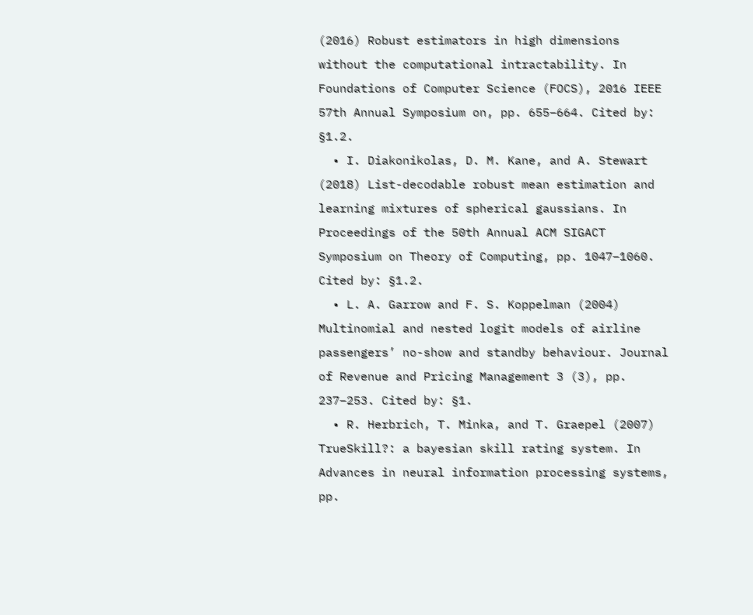(2016) Robust estimators in high dimensions without the computational intractability. In Foundations of Computer Science (FOCS), 2016 IEEE 57th Annual Symposium on, pp. 655–664. Cited by: §1.2.
  • I. Diakonikolas, D. M. Kane, and A. Stewart (2018) List-decodable robust mean estimation and learning mixtures of spherical gaussians. In Proceedings of the 50th Annual ACM SIGACT Symposium on Theory of Computing, pp. 1047–1060. Cited by: §1.2.
  • L. A. Garrow and F. S. Koppelman (2004) Multinomial and nested logit models of airline passengers’ no-show and standby behaviour. Journal of Revenue and Pricing Management 3 (3), pp. 237–253. Cited by: §1.
  • R. Herbrich, T. Minka, and T. Graepel (2007) TrueSkill?: a bayesian skill rating system. In Advances in neural information processing systems, pp.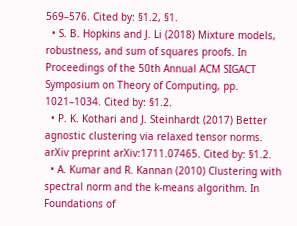569–576. Cited by: §1.2, §1.
  • S. B. Hopkins and J. Li (2018) Mixture models, robustness, and sum of squares proofs. In Proceedings of the 50th Annual ACM SIGACT Symposium on Theory of Computing, pp. 1021–1034. Cited by: §1.2.
  • P. K. Kothari and J. Steinhardt (2017) Better agnostic clustering via relaxed tensor norms. arXiv preprint arXiv:1711.07465. Cited by: §1.2.
  • A. Kumar and R. Kannan (2010) Clustering with spectral norm and the k-means algorithm. In Foundations of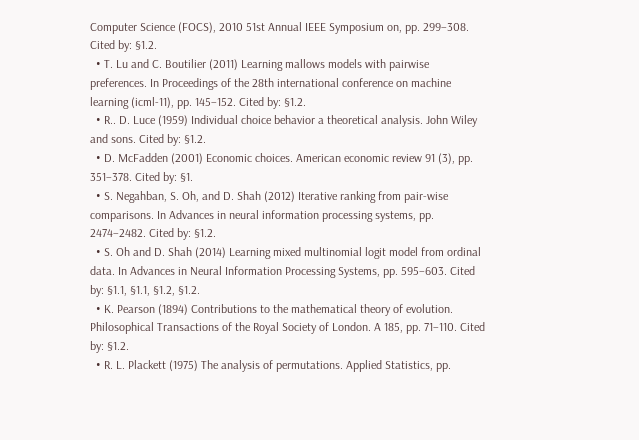Computer Science (FOCS), 2010 51st Annual IEEE Symposium on, pp. 299–308. Cited by: §1.2.
  • T. Lu and C. Boutilier (2011) Learning mallows models with pairwise preferences. In Proceedings of the 28th international conference on machine learning (icml-11), pp. 145–152. Cited by: §1.2.
  • R.. D. Luce (1959) Individual choice behavior a theoretical analysis. John Wiley and sons. Cited by: §1.2.
  • D. McFadden (2001) Economic choices. American economic review 91 (3), pp. 351–378. Cited by: §1.
  • S. Negahban, S. Oh, and D. Shah (2012) Iterative ranking from pair-wise comparisons. In Advances in neural information processing systems, pp. 2474–2482. Cited by: §1.2.
  • S. Oh and D. Shah (2014) Learning mixed multinomial logit model from ordinal data. In Advances in Neural Information Processing Systems, pp. 595–603. Cited by: §1.1, §1.1, §1.2, §1.2.
  • K. Pearson (1894) Contributions to the mathematical theory of evolution. Philosophical Transactions of the Royal Society of London. A 185, pp. 71–110. Cited by: §1.2.
  • R. L. Plackett (1975) The analysis of permutations. Applied Statistics, pp.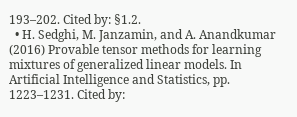193–202. Cited by: §1.2.
  • H. Sedghi, M. Janzamin, and A. Anandkumar (2016) Provable tensor methods for learning mixtures of generalized linear models. In Artificial Intelligence and Statistics, pp. 1223–1231. Cited by: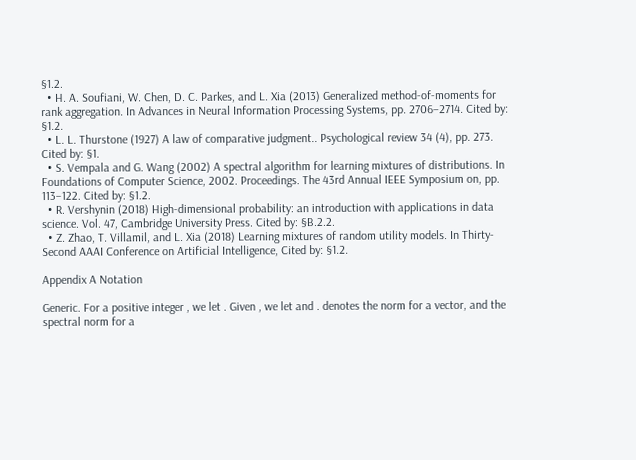§1.2.
  • H. A. Soufiani, W. Chen, D. C. Parkes, and L. Xia (2013) Generalized method-of-moments for rank aggregation. In Advances in Neural Information Processing Systems, pp. 2706–2714. Cited by: §1.2.
  • L. L. Thurstone (1927) A law of comparative judgment.. Psychological review 34 (4), pp. 273. Cited by: §1.
  • S. Vempala and G. Wang (2002) A spectral algorithm for learning mixtures of distributions. In Foundations of Computer Science, 2002. Proceedings. The 43rd Annual IEEE Symposium on, pp. 113–122. Cited by: §1.2.
  • R. Vershynin (2018) High-dimensional probability: an introduction with applications in data science. Vol. 47, Cambridge University Press. Cited by: §B.2.2.
  • Z. Zhao, T. Villamil, and L. Xia (2018) Learning mixtures of random utility models. In Thirty-Second AAAI Conference on Artificial Intelligence, Cited by: §1.2.

Appendix A Notation

Generic. For a positive integer , we let . Given , we let and . denotes the norm for a vector, and the spectral norm for a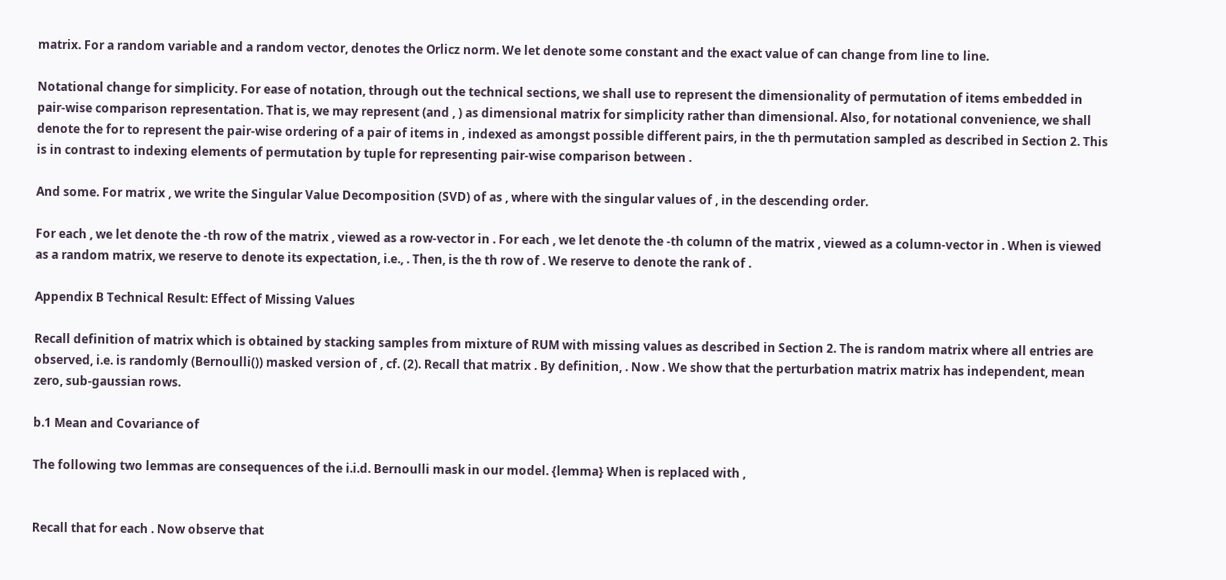matrix. For a random variable and a random vector, denotes the Orlicz norm. We let denote some constant and the exact value of can change from line to line.

Notational change for simplicity. For ease of notation, through out the technical sections, we shall use to represent the dimensionality of permutation of items embedded in pair-wise comparison representation. That is, we may represent (and , ) as dimensional matrix for simplicity rather than dimensional. Also, for notational convenience, we shall denote the for to represent the pair-wise ordering of a pair of items in , indexed as amongst possible different pairs, in the th permutation sampled as described in Section 2. This is in contrast to indexing elements of permutation by tuple for representing pair-wise comparison between .

And some. For matrix , we write the Singular Value Decomposition (SVD) of as , where with the singular values of , in the descending order.

For each , we let denote the -th row of the matrix , viewed as a row-vector in . For each , we let denote the -th column of the matrix , viewed as a column-vector in . When is viewed as a random matrix, we reserve to denote its expectation, i.e., . Then, is the th row of . We reserve to denote the rank of .

Appendix B Technical Result: Effect of Missing Values

Recall definition of matrix which is obtained by stacking samples from mixture of RUM with missing values as described in Section 2. The is random matrix where all entries are observed, i.e. is randomly (Bernoulli()) masked version of , cf. (2). Recall that matrix . By definition, . Now . We show that the perturbation matrix matrix has independent, mean zero, sub-gaussian rows.

b.1 Mean and Covariance of

The following two lemmas are consequences of the i.i.d. Bernoulli mask in our model. {lemma} When is replaced with ,


Recall that for each . Now observe that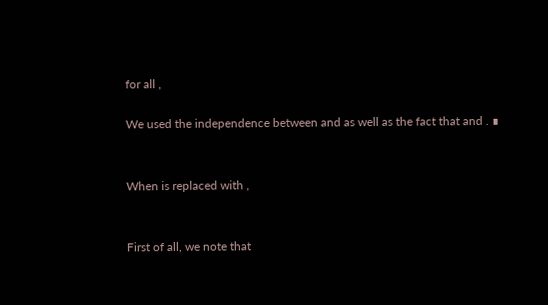for all ,

We used the independence between and as well as the fact that and . ∎


When is replaced with ,


First of all, we note that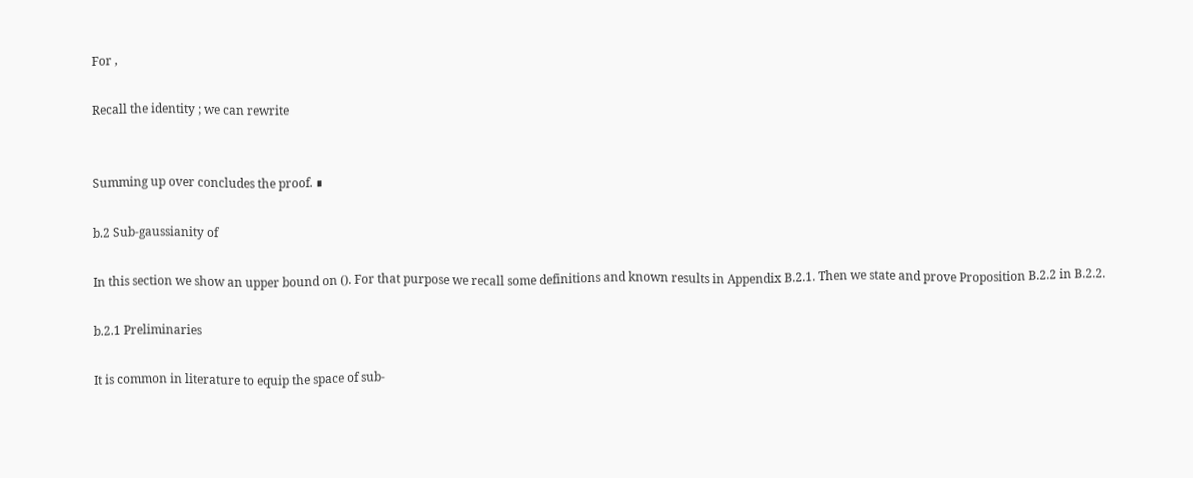For ,

Recall the identity ; we can rewrite


Summing up over concludes the proof. ∎

b.2 Sub-gaussianity of

In this section we show an upper bound on (). For that purpose we recall some definitions and known results in Appendix B.2.1. Then we state and prove Proposition B.2.2 in B.2.2.

b.2.1 Preliminaries

It is common in literature to equip the space of sub-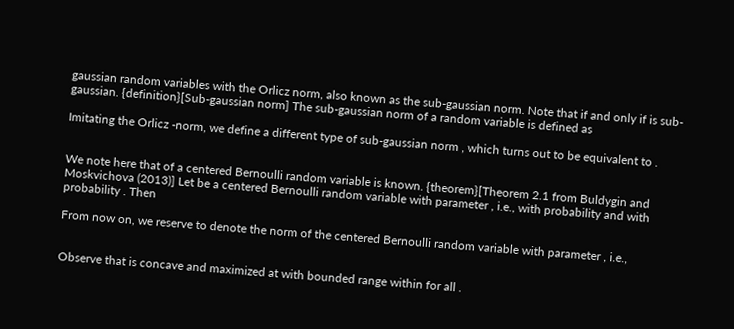gaussian random variables with the Orlicz norm, also known as the sub-gaussian norm. Note that if and only if is sub-gaussian. {definition}[Sub-gaussian norm] The sub-gaussian norm of a random variable is defined as

Imitating the Orlicz -norm, we define a different type of sub-gaussian norm , which turns out to be equivalent to .


We note here that of a centered Bernoulli random variable is known. {theorem}[Theorem 2.1 from Buldygin and Moskvichova (2013)] Let be a centered Bernoulli random variable with parameter , i.e., with probability and with probability . Then

From now on, we reserve to denote the norm of the centered Bernoulli random variable with parameter , i.e.,


Observe that is concave and maximized at with bounded range within for all .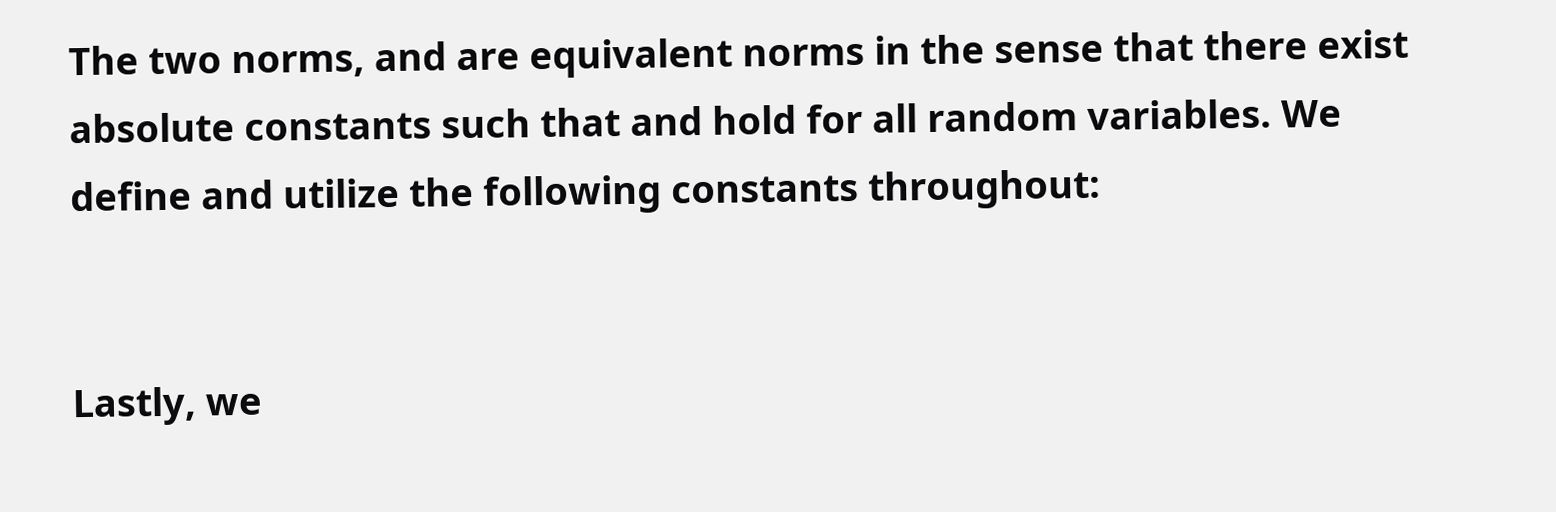The two norms, and are equivalent norms in the sense that there exist absolute constants such that and hold for all random variables. We define and utilize the following constants throughout:


Lastly, we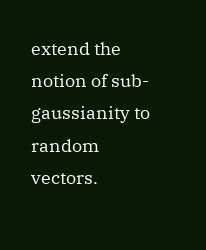extend the notion of sub-gaussianity to random vectors.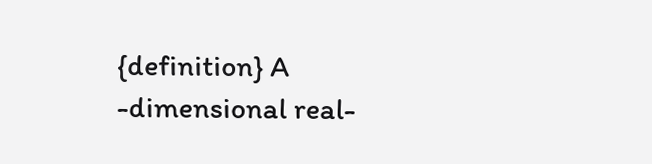{definition} A -dimensional real-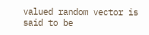valued random vector is said to be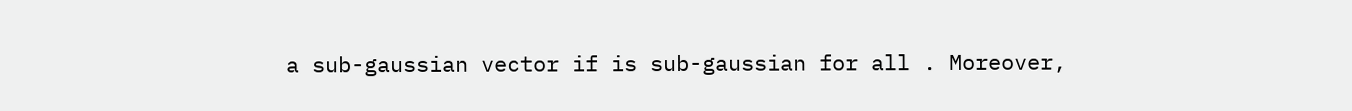a sub-gaussian vector if is sub-gaussian for all . Moreover,